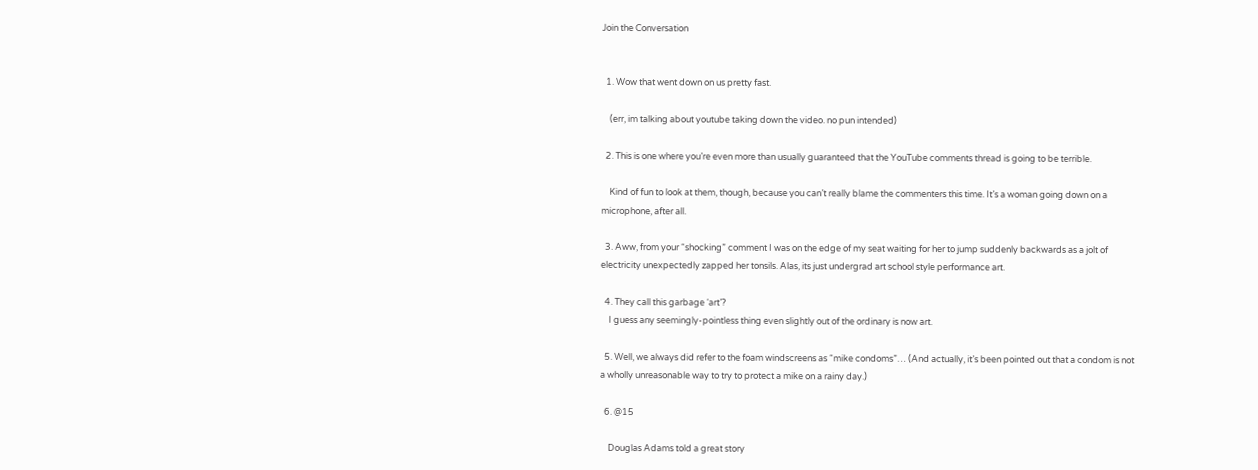Join the Conversation


  1. Wow that went down on us pretty fast.

    (err, im talking about youtube taking down the video. no pun intended)

  2. This is one where you’re even more than usually guaranteed that the YouTube comments thread is going to be terrible.

    Kind of fun to look at them, though, because you can’t really blame the commenters this time. It’s a woman going down on a microphone, after all.

  3. Aww, from your “shocking” comment I was on the edge of my seat waiting for her to jump suddenly backwards as a jolt of electricity unexpectedly zapped her tonsils. Alas, its just undergrad art school style performance art.

  4. They call this garbage ‘art’?
    I guess any seemingly-pointless thing even slightly out of the ordinary is now art.

  5. Well, we always did refer to the foam windscreens as “mike condoms”… (And actually, it’s been pointed out that a condom is not a wholly unreasonable way to try to protect a mike on a rainy day.)

  6. @15

    Douglas Adams told a great story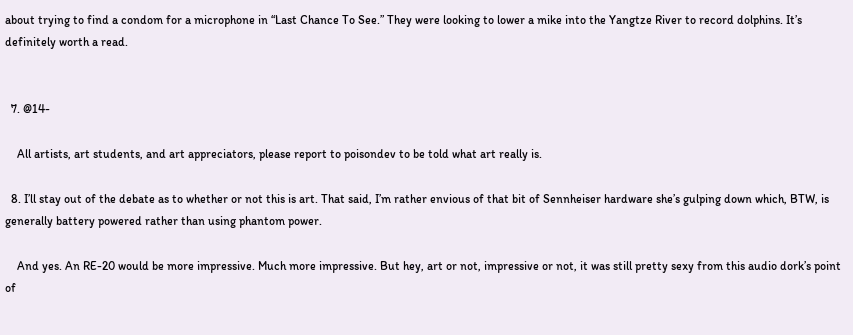about trying to find a condom for a microphone in “Last Chance To See.” They were looking to lower a mike into the Yangtze River to record dolphins. It’s definitely worth a read.


  7. @14-

    All artists, art students, and art appreciators, please report to poisondev to be told what art really is.

  8. I’ll stay out of the debate as to whether or not this is art. That said, I’m rather envious of that bit of Sennheiser hardware she’s gulping down which, BTW, is generally battery powered rather than using phantom power.

    And yes. An RE-20 would be more impressive. Much more impressive. But hey, art or not, impressive or not, it was still pretty sexy from this audio dork’s point of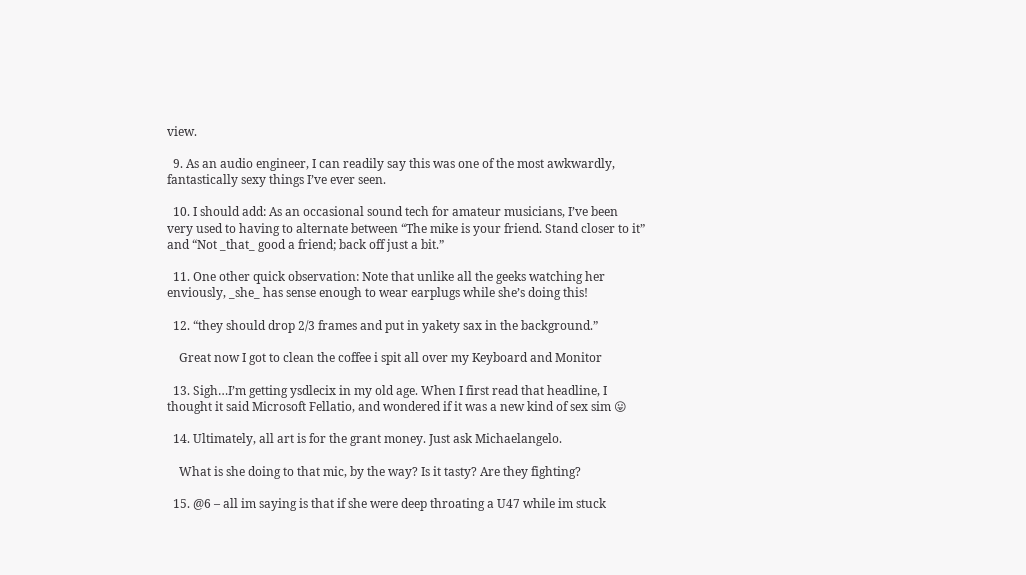view.

  9. As an audio engineer, I can readily say this was one of the most awkwardly, fantastically sexy things I’ve ever seen.

  10. I should add: As an occasional sound tech for amateur musicians, I’ve been very used to having to alternate between “The mike is your friend. Stand closer to it” and “Not _that_ good a friend; back off just a bit.”

  11. One other quick observation: Note that unlike all the geeks watching her enviously, _she_ has sense enough to wear earplugs while she’s doing this!

  12. “they should drop 2/3 frames and put in yakety sax in the background.”

    Great now I got to clean the coffee i spit all over my Keyboard and Monitor

  13. Sigh…I’m getting ysdlecix in my old age. When I first read that headline, I thought it said Microsoft Fellatio, and wondered if it was a new kind of sex sim 😛

  14. Ultimately, all art is for the grant money. Just ask Michaelangelo.

    What is she doing to that mic, by the way? Is it tasty? Are they fighting?

  15. @6 – all im saying is that if she were deep throating a U47 while im stuck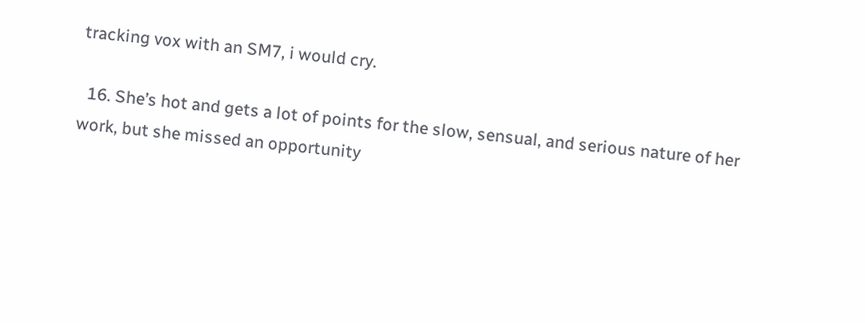tracking vox with an SM7, i would cry.

  16. She’s hot and gets a lot of points for the slow, sensual, and serious nature of her work, but she missed an opportunity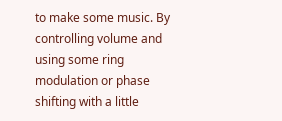to make some music. By controlling volume and using some ring modulation or phase shifting with a little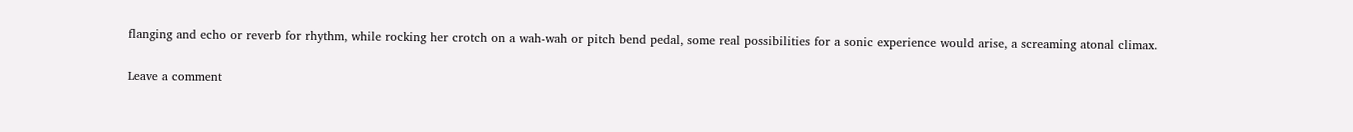flanging and echo or reverb for rhythm, while rocking her crotch on a wah-wah or pitch bend pedal, some real possibilities for a sonic experience would arise, a screaming atonal climax.

Leave a comment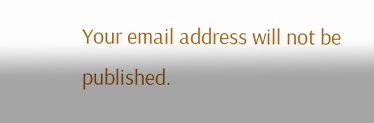Your email address will not be published.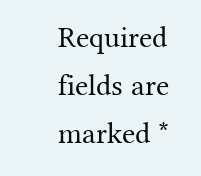Required fields are marked *